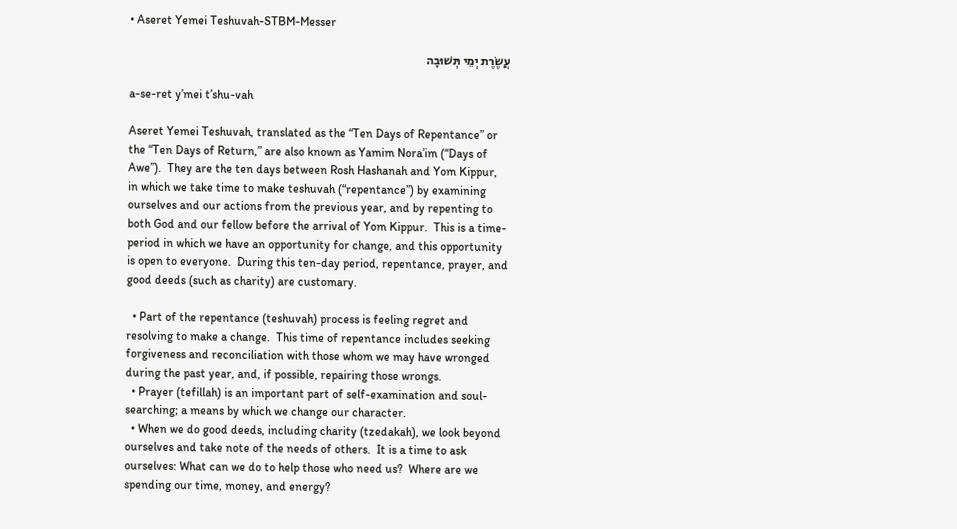• Aseret Yemei Teshuvah-STBM-Messer

עֲשֶׂרֶת יְמֵי תְּשׁוּבָה

a-se-ret y’mei t’shu-vah

Aseret Yemei Teshuvah, translated as the “Ten Days of Repentance” or the “Ten Days of Return,” are also known as Yamim Nora’im (“Days of Awe”).  They are the ten days between Rosh Hashanah and Yom Kippur, in which we take time to make teshuvah (“repentance”) by examining ourselves and our actions from the previous year, and by repenting to both God and our fellow before the arrival of Yom Kippur.  This is a time-period in which we have an opportunity for change, and this opportunity is open to everyone.  During this ten-day period, repentance, prayer, and good deeds (such as charity) are customary.

  • Part of the repentance (teshuvah) process is feeling regret and resolving to make a change.  This time of repentance includes seeking forgiveness and reconciliation with those whom we may have wronged during the past year, and, if possible, repairing those wrongs.
  • Prayer (tefillah) is an important part of self-examination and soul-searching; a means by which we change our character.
  • When we do good deeds, including charity (tzedakah), we look beyond ourselves and take note of the needs of others.  It is a time to ask ourselves: What can we do to help those who need us?  Where are we spending our time, money, and energy?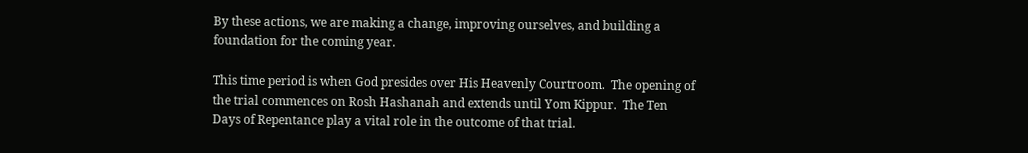By these actions, we are making a change, improving ourselves, and building a foundation for the coming year.

This time period is when God presides over His Heavenly Courtroom.  The opening of the trial commences on Rosh Hashanah and extends until Yom Kippur.  The Ten Days of Repentance play a vital role in the outcome of that trial.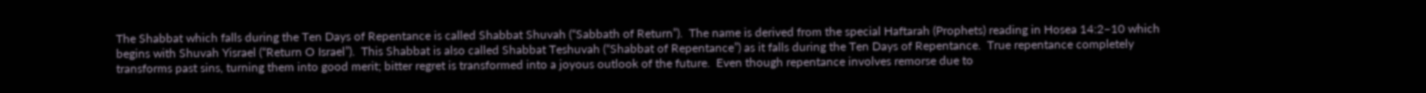The Shabbat which falls during the Ten Days of Repentance is called Shabbat Shuvah (“Sabbath of Return”).  The name is derived from the special Haftarah (Prophets) reading in Hosea 14:2–10 which begins with Shuvah Yisrael (“Return O Israel”).  This Shabbat is also called Shabbat Teshuvah (“Shabbat of Repentance”) as it falls during the Ten Days of Repentance.  True repentance completely transforms past sins, turning them into good merit; bitter regret is transformed into a joyous outlook of the future.  Even though repentance involves remorse due to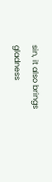sin, it also brings gladness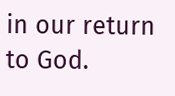in our return to God.